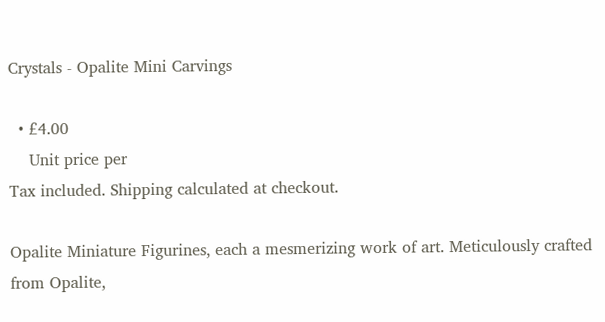Crystals - Opalite Mini Carvings

  • £4.00
    Unit price per
Tax included. Shipping calculated at checkout.

Opalite Miniature Figurines, each a mesmerizing work of art. Meticulously crafted from Opalite,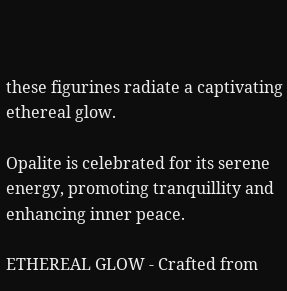these figurines radiate a captivating ethereal glow.

Opalite is celebrated for its serene energy, promoting tranquillity and enhancing inner peace.

ETHEREAL GLOW - Crafted from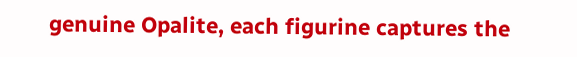genuine Opalite, each figurine captures the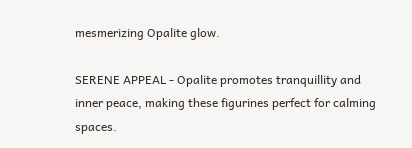mesmerizing Opalite glow.

SERENE APPEAL - Opalite promotes tranquillity and inner peace, making these figurines perfect for calming spaces.